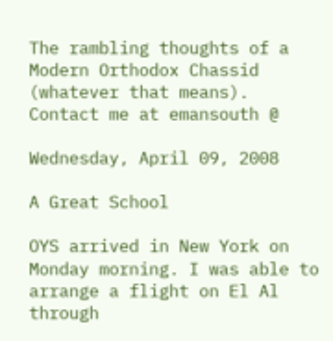The rambling thoughts of a Modern Orthodox Chassid (whatever that means). Contact me at emansouth @

Wednesday, April 09, 2008

A Great School

OYS arrived in New York on Monday morning. I was able to arrange a flight on El Al through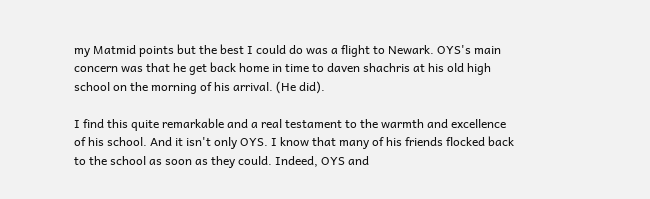my Matmid points but the best I could do was a flight to Newark. OYS's main concern was that he get back home in time to daven shachris at his old high school on the morning of his arrival. (He did).

I find this quite remarkable and a real testament to the warmth and excellence of his school. And it isn't only OYS. I know that many of his friends flocked back to the school as soon as they could. Indeed, OYS and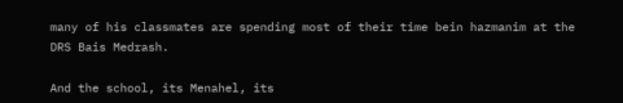many of his classmates are spending most of their time bein hazmanim at the DRS Bais Medrash.

And the school, its Menahel, its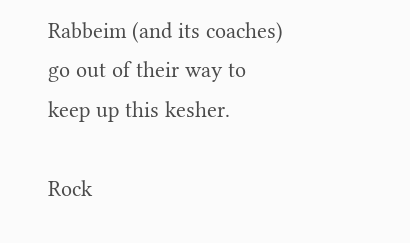Rabbeim (and its coaches) go out of their way to keep up this kesher.

Rock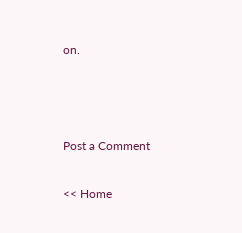on.



Post a Comment

<< Home